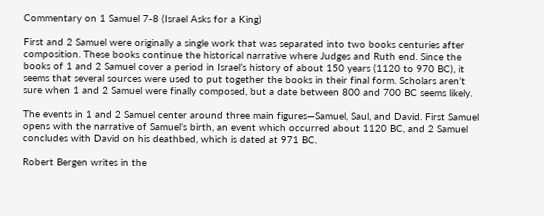Commentary on 1 Samuel 7-8 (Israel Asks for a King)

First and 2 Samuel were originally a single work that was separated into two books centuries after composition. These books continue the historical narrative where Judges and Ruth end. Since the books of 1 and 2 Samuel cover a period in Israel’s history of about 150 years (1120 to 970 BC), it seems that several sources were used to put together the books in their final form. Scholars aren’t sure when 1 and 2 Samuel were finally composed, but a date between 800 and 700 BC seems likely.

The events in 1 and 2 Samuel center around three main figures—Samuel, Saul, and David. First Samuel opens with the narrative of Samuel’s birth, an event which occurred about 1120 BC, and 2 Samuel concludes with David on his deathbed, which is dated at 971 BC.

Robert Bergen writes in the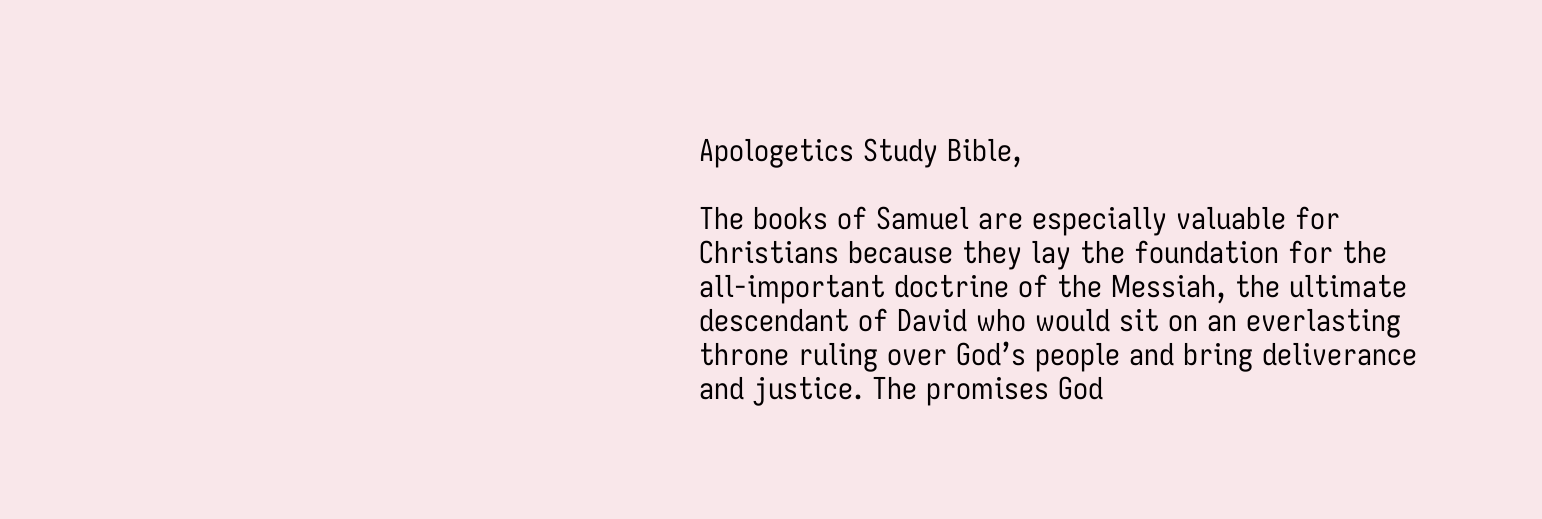Apologetics Study Bible,

The books of Samuel are especially valuable for Christians because they lay the foundation for the all-important doctrine of the Messiah, the ultimate descendant of David who would sit on an everlasting throne ruling over God’s people and bring deliverance and justice. The promises God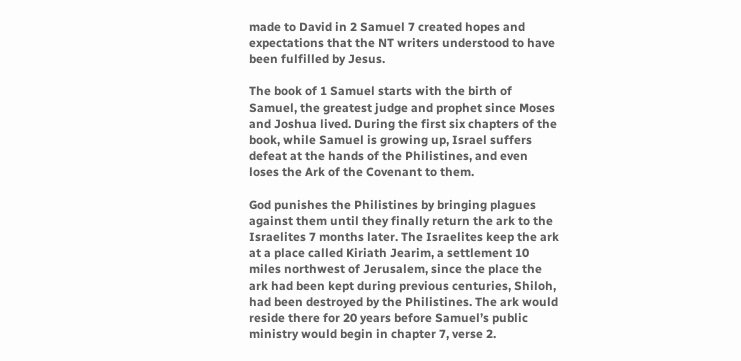made to David in 2 Samuel 7 created hopes and expectations that the NT writers understood to have been fulfilled by Jesus.

The book of 1 Samuel starts with the birth of Samuel, the greatest judge and prophet since Moses and Joshua lived. During the first six chapters of the book, while Samuel is growing up, Israel suffers defeat at the hands of the Philistines, and even loses the Ark of the Covenant to them.

God punishes the Philistines by bringing plagues against them until they finally return the ark to the Israelites 7 months later. The Israelites keep the ark at a place called Kiriath Jearim, a settlement 10 miles northwest of Jerusalem, since the place the ark had been kept during previous centuries, Shiloh, had been destroyed by the Philistines. The ark would reside there for 20 years before Samuel’s public ministry would begin in chapter 7, verse 2.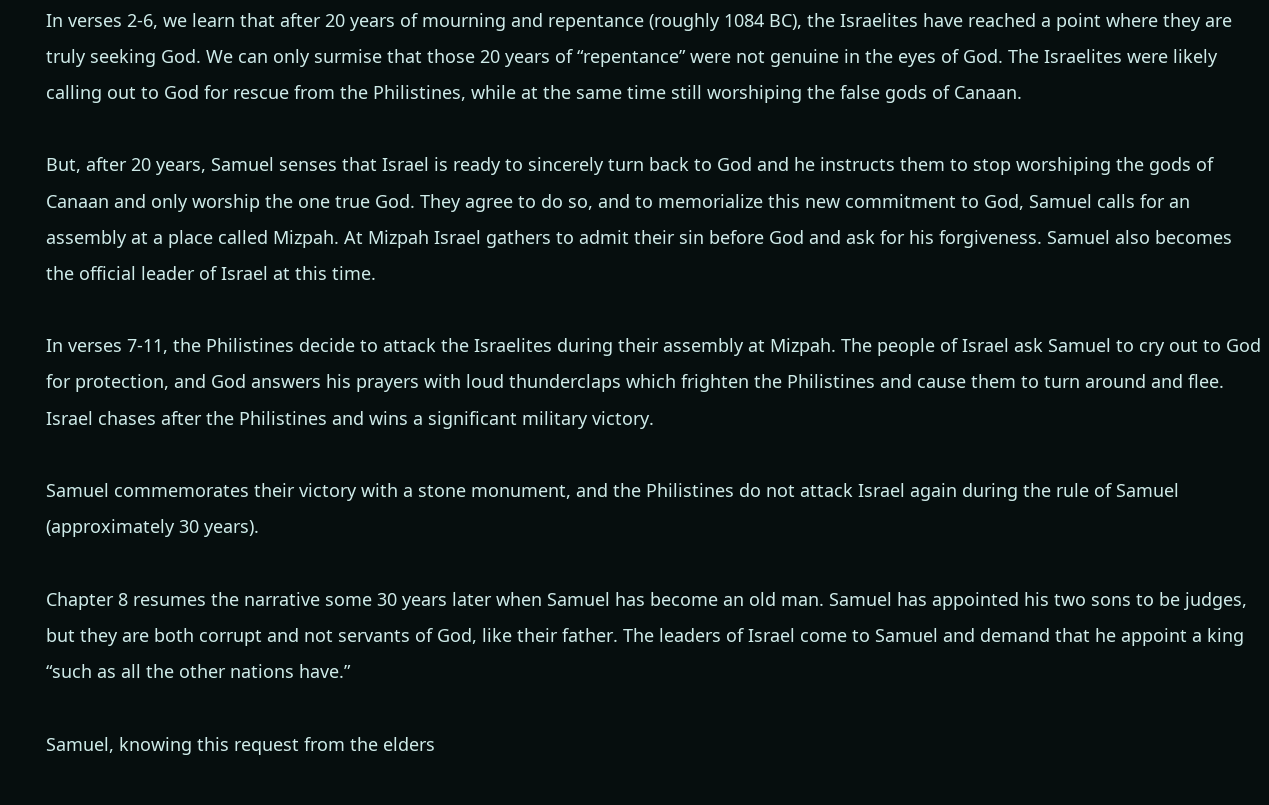In verses 2-6, we learn that after 20 years of mourning and repentance (roughly 1084 BC), the Israelites have reached a point where they are truly seeking God. We can only surmise that those 20 years of “repentance” were not genuine in the eyes of God. The Israelites were likely calling out to God for rescue from the Philistines, while at the same time still worshiping the false gods of Canaan.

But, after 20 years, Samuel senses that Israel is ready to sincerely turn back to God and he instructs them to stop worshiping the gods of Canaan and only worship the one true God. They agree to do so, and to memorialize this new commitment to God, Samuel calls for an assembly at a place called Mizpah. At Mizpah Israel gathers to admit their sin before God and ask for his forgiveness. Samuel also becomes the official leader of Israel at this time.

In verses 7-11, the Philistines decide to attack the Israelites during their assembly at Mizpah. The people of Israel ask Samuel to cry out to God for protection, and God answers his prayers with loud thunderclaps which frighten the Philistines and cause them to turn around and flee. Israel chases after the Philistines and wins a significant military victory.

Samuel commemorates their victory with a stone monument, and the Philistines do not attack Israel again during the rule of Samuel (approximately 30 years).

Chapter 8 resumes the narrative some 30 years later when Samuel has become an old man. Samuel has appointed his two sons to be judges, but they are both corrupt and not servants of God, like their father. The leaders of Israel come to Samuel and demand that he appoint a king “such as all the other nations have.”

Samuel, knowing this request from the elders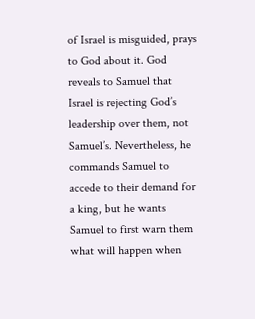of Israel is misguided, prays to God about it. God reveals to Samuel that Israel is rejecting God’s leadership over them, not Samuel’s. Nevertheless, he commands Samuel to accede to their demand for a king, but he wants Samuel to first warn them what will happen when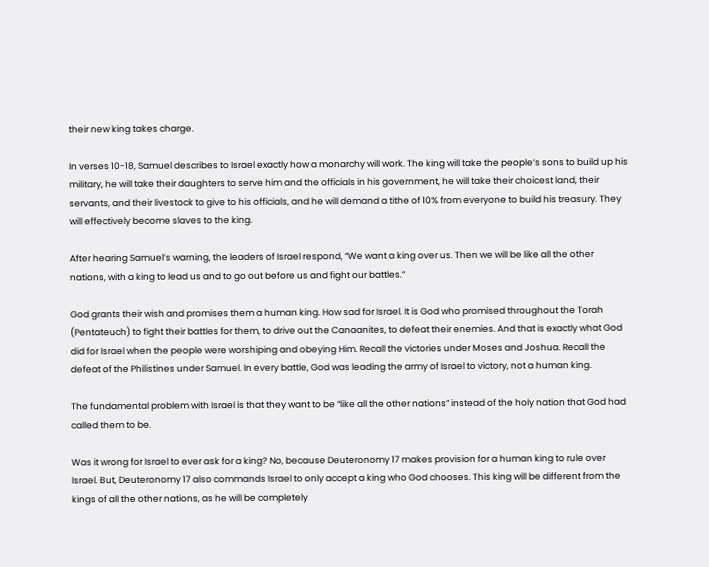their new king takes charge.

In verses 10-18, Samuel describes to Israel exactly how a monarchy will work. The king will take the people’s sons to build up his military, he will take their daughters to serve him and the officials in his government, he will take their choicest land, their servants, and their livestock to give to his officials, and he will demand a tithe of 10% from everyone to build his treasury. They will effectively become slaves to the king.

After hearing Samuel’s warning, the leaders of Israel respond, “We want a king over us. Then we will be like all the other nations, with a king to lead us and to go out before us and fight our battles.”

God grants their wish and promises them a human king. How sad for Israel. It is God who promised throughout the Torah (Pentateuch) to fight their battles for them, to drive out the Canaanites, to defeat their enemies. And that is exactly what God did for Israel when the people were worshiping and obeying Him. Recall the victories under Moses and Joshua. Recall the defeat of the Philistines under Samuel. In every battle, God was leading the army of Israel to victory, not a human king.

The fundamental problem with Israel is that they want to be “like all the other nations” instead of the holy nation that God had called them to be.

Was it wrong for Israel to ever ask for a king? No, because Deuteronomy 17 makes provision for a human king to rule over Israel. But, Deuteronomy 17 also commands Israel to only accept a king who God chooses. This king will be different from the kings of all the other nations, as he will be completely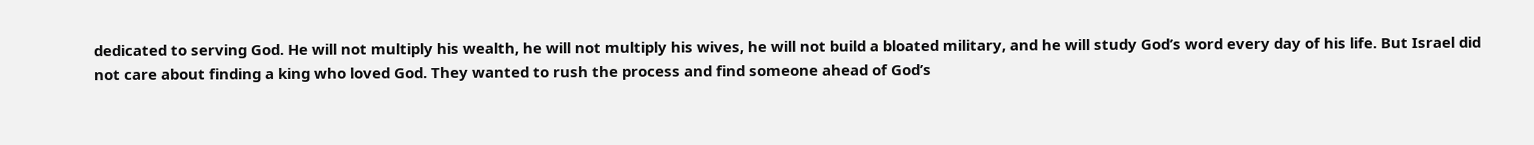dedicated to serving God. He will not multiply his wealth, he will not multiply his wives, he will not build a bloated military, and he will study God’s word every day of his life. But Israel did not care about finding a king who loved God. They wanted to rush the process and find someone ahead of God’s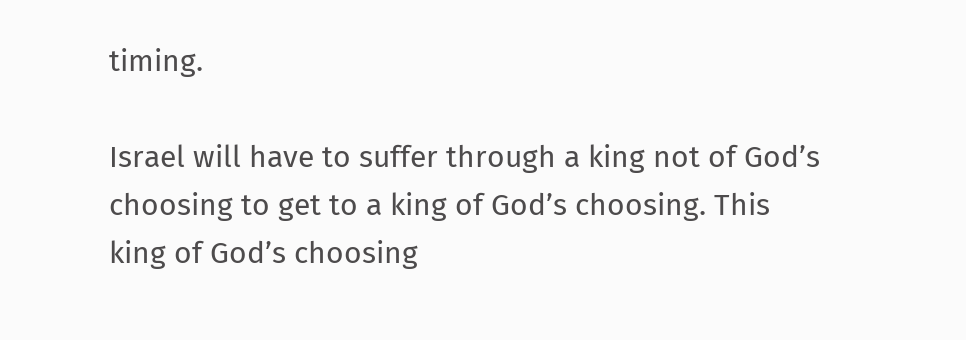timing.

Israel will have to suffer through a king not of God’s choosing to get to a king of God’s choosing. This king of God’s choosing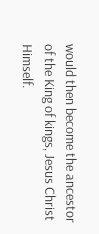would then become the ancestor of the King of kings, Jesus Christ Himself.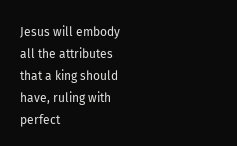Jesus will embody all the attributes that a king should have, ruling with perfect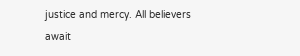justice and mercy. All believers await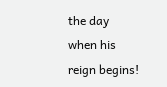the day when his reign begins!